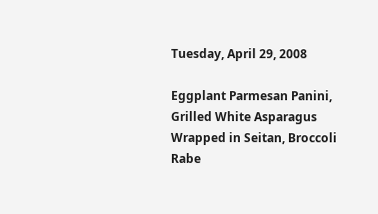Tuesday, April 29, 2008

Eggplant Parmesan Panini, Grilled White Asparagus Wrapped in Seitan, Broccoli Rabe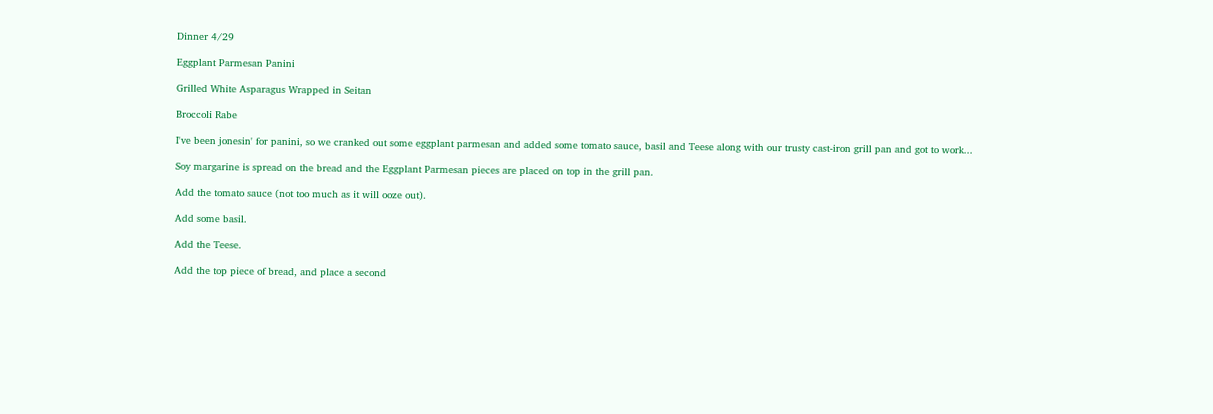Dinner 4/29

Eggplant Parmesan Panini

Grilled White Asparagus Wrapped in Seitan

Broccoli Rabe

I've been jonesin' for panini, so we cranked out some eggplant parmesan and added some tomato sauce, basil and Teese along with our trusty cast-iron grill pan and got to work...

Soy margarine is spread on the bread and the Eggplant Parmesan pieces are placed on top in the grill pan.

Add the tomato sauce (not too much as it will ooze out).

Add some basil.

Add the Teese.

Add the top piece of bread, and place a second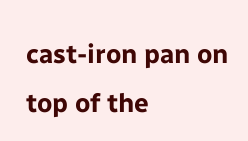cast-iron pan on top of the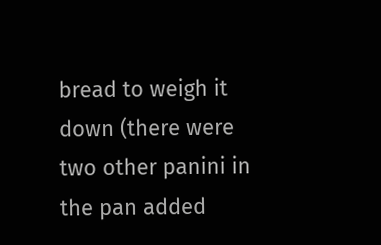bread to weigh it down (there were two other panini in the pan added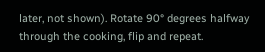later, not shown). Rotate 90° degrees halfway through the cooking, flip and repeat.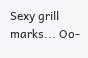Sexy grill marks... Oo-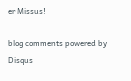er Missus!

blog comments powered by Disqus